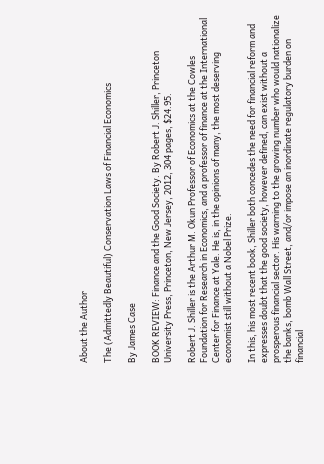About the Author

The (Admittedly Beautiful) Conservation Laws of Financial Economics

By James Case

BOOK REVIEW: Finance and the Good Society. By Robert J. Shiller, Princeton University Press, Princeton, New Jersey, 2012, 304 pages, $24.95.

Robert J. Shiller is the Arthur M. Okun Professor of Economics at the Cowles Foundation for Research in Economics, and a professor of finance at the International Center for Finance at Yale. He is, in the opinions of many, the most deserving economist still without a Nobel Prize.

In this, his most recent book, Shiller both concedes the need for financial reform and expresses doubt that the good society, however defined, can exist without a prosperous financial sector. His warning to the growing number who would nationalize the banks, bomb Wall Street, and/or impose an inordinate regulatory burden on financial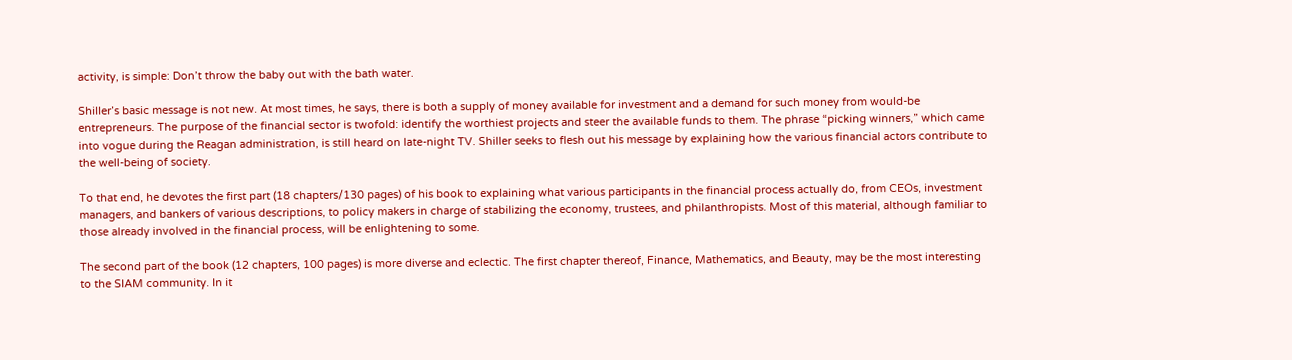activity, is simple: Don’t throw the baby out with the bath water.

Shiller’s basic message is not new. At most times, he says, there is both a supply of money available for investment and a demand for such money from would-be entrepreneurs. The purpose of the financial sector is twofold: identify the worthiest projects and steer the available funds to them. The phrase “picking winners,” which came into vogue during the Reagan administration, is still heard on late-night TV. Shiller seeks to flesh out his message by explaining how the various financial actors contribute to the well-being of society.

To that end, he devotes the first part (18 chapters/130 pages) of his book to explaining what various participants in the financial process actually do, from CEOs, investment managers, and bankers of various descriptions, to policy makers in charge of stabilizing the economy, trustees, and philanthropists. Most of this material, although familiar to those already involved in the financial process, will be enlightening to some.

The second part of the book (12 chapters, 100 pages) is more diverse and eclectic. The first chapter thereof, Finance, Mathematics, and Beauty, may be the most interesting to the SIAM community. In it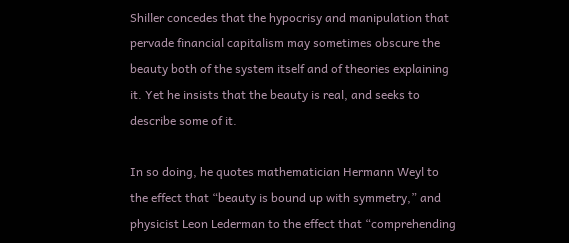Shiller concedes that the hypocrisy and manipulation that pervade financial capitalism may sometimes obscure the beauty both of the system itself and of theories explaining it. Yet he insists that the beauty is real, and seeks to describe some of it.

In so doing, he quotes mathematician Hermann Weyl to the effect that “beauty is bound up with symmetry,” and physicist Leon Lederman to the effect that “comprehending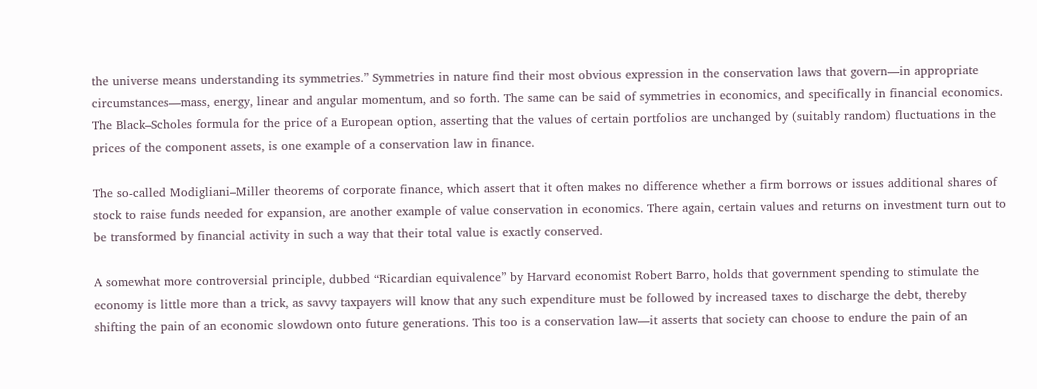the universe means understanding its symmetries.” Symmetries in nature find their most obvious expression in the conservation laws that govern—in appropriate circumstances—mass, energy, linear and angular momentum, and so forth. The same can be said of symmetries in economics, and specifically in financial economics. The Black–Scholes formula for the price of a European option, asserting that the values of certain portfolios are unchanged by (suitably random) fluctuations in the prices of the component assets, is one example of a conservation law in finance.

The so-called Modigliani–Miller theorems of corporate finance, which assert that it often makes no difference whether a firm borrows or issues additional shares of stock to raise funds needed for expansion, are another example of value conservation in economics. There again, certain values and returns on investment turn out to be transformed by financial activity in such a way that their total value is exactly conserved.

A somewhat more controversial principle, dubbed “Ricardian equivalence” by Harvard economist Robert Barro, holds that government spending to stimulate the economy is little more than a trick, as savvy taxpayers will know that any such expenditure must be followed by increased taxes to discharge the debt, thereby shifting the pain of an economic slowdown onto future generations. This too is a conservation law—it asserts that society can choose to endure the pain of an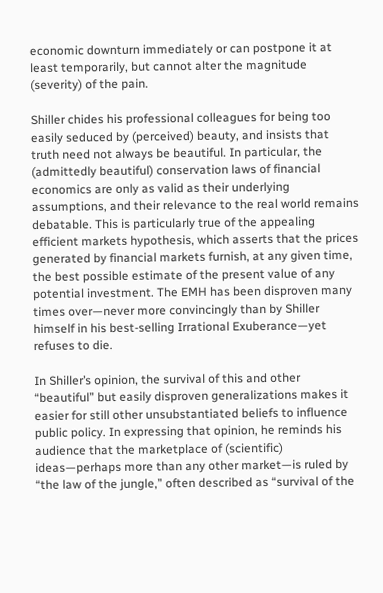economic downturn immediately or can postpone it at least temporarily, but cannot alter the magnitude (severity) of the pain.

Shiller chides his professional colleagues for being too easily seduced by (perceived) beauty, and insists that truth need not always be beautiful. In particular, the (admittedly beautiful) conservation laws of financial economics are only as valid as their underlying assumptions, and their relevance to the real world remains debatable. This is particularly true of the appealing efficient markets hypothesis, which asserts that the prices generated by financial markets furnish, at any given time, the best possible estimate of the present value of any potential investment. The EMH has been disproven many times over—never more convincingly than by Shiller himself in his best-selling Irrational Exuberance—yet refuses to die.

In Shiller’s opinion, the survival of this and other “beautiful” but easily disproven generalizations makes it easier for still other unsubstantiated beliefs to influence public policy. In expressing that opinion, he reminds his audience that the marketplace of (scientific) ideas—perhaps more than any other market—is ruled by “the law of the jungle,” often described as “survival of the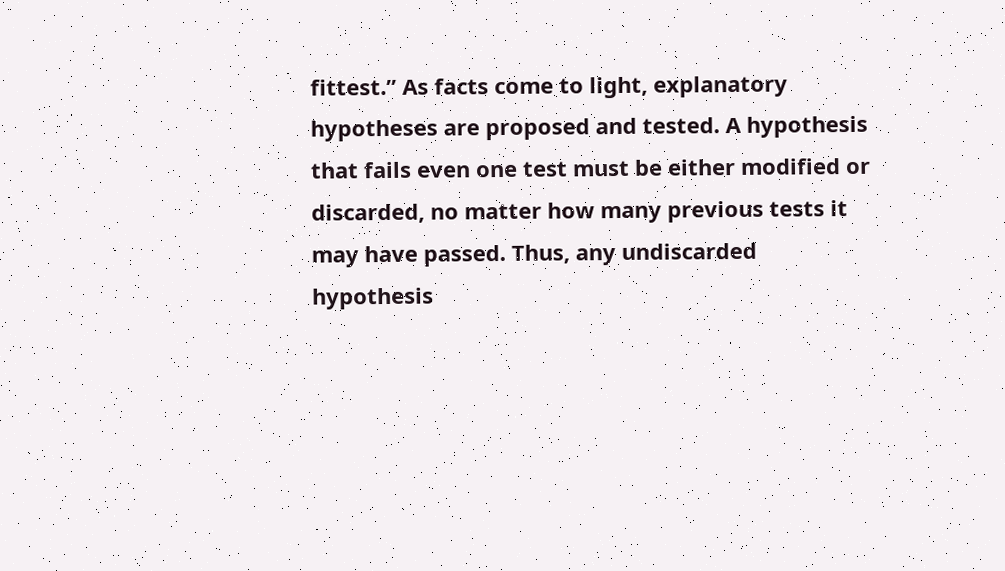fittest.” As facts come to light, explanatory hypotheses are proposed and tested. A hypothesis that fails even one test must be either modified or discarded, no matter how many previous tests it may have passed. Thus, any undiscarded hypothesis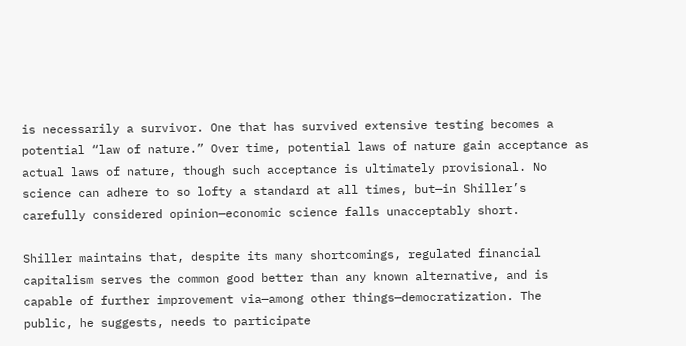is necessarily a survivor. One that has survived extensive testing becomes a potential “law of nature.” Over time, potential laws of nature gain acceptance as actual laws of nature, though such acceptance is ultimately provisional. No science can adhere to so lofty a standard at all times, but—in Shiller’s carefully considered opinion—economic science falls unacceptably short.

Shiller maintains that, despite its many shortcomings, regulated financial capitalism serves the common good better than any known alternative, and is capable of further improvement via—among other things—democratization. The public, he suggests, needs to participate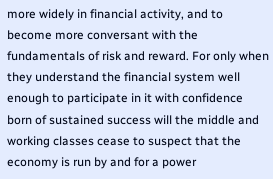more widely in financial activity, and to become more conversant with the fundamentals of risk and reward. For only when they understand the financial system well enough to participate in it with confidence born of sustained success will the middle and working classes cease to suspect that the economy is run by and for a power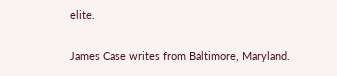elite.

James Case writes from Baltimore, Maryland.